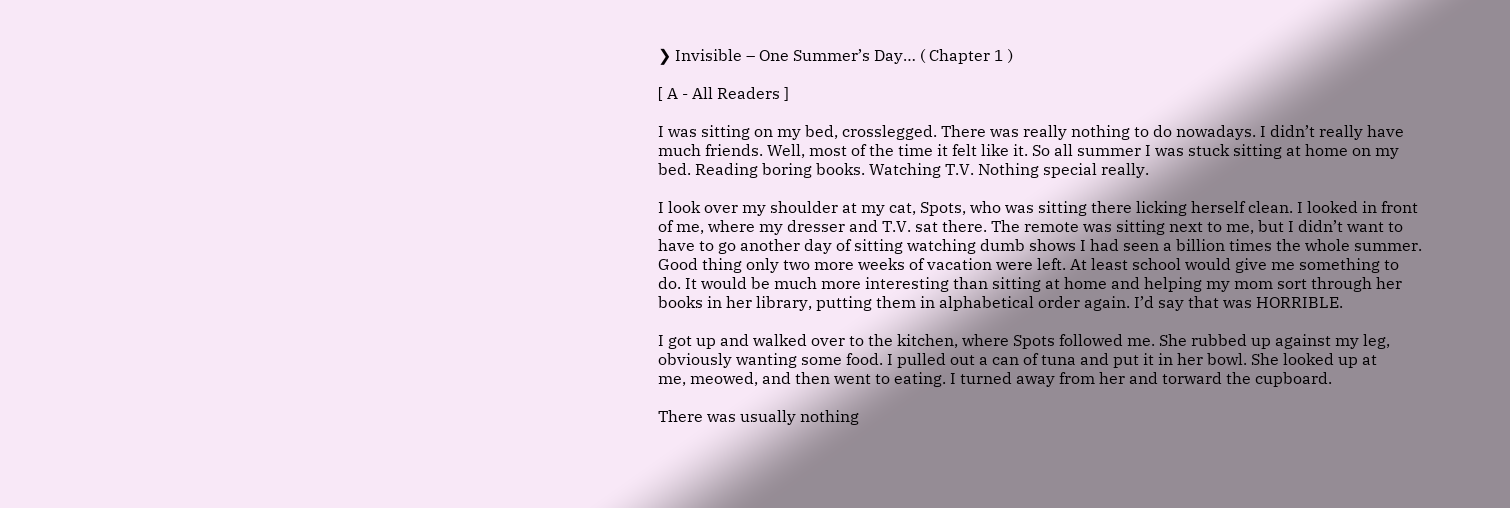❯ Invisible – One Summer’s Day… ( Chapter 1 )

[ A - All Readers ]

I was sitting on my bed, crosslegged. There was really nothing to do nowadays. I didn’t really have
much friends. Well, most of the time it felt like it. So all summer I was stuck sitting at home on my
bed. Reading boring books. Watching T.V. Nothing special really.

I look over my shoulder at my cat, Spots, who was sitting there licking herself clean. I looked in front
of me, where my dresser and T.V. sat there. The remote was sitting next to me, but I didn’t want to
have to go another day of sitting watching dumb shows I had seen a billion times the whole summer.
Good thing only two more weeks of vacation were left. At least school would give me something to
do. It would be much more interesting than sitting at home and helping my mom sort through her
books in her library, putting them in alphabetical order again. I’d say that was HORRIBLE.

I got up and walked over to the kitchen, where Spots followed me. She rubbed up against my leg,
obviously wanting some food. I pulled out a can of tuna and put it in her bowl. She looked up at
me, meowed, and then went to eating. I turned away from her and torward the cupboard.

There was usually nothing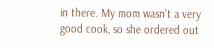in there. My mom wasn’t a very good cook, so she ordered out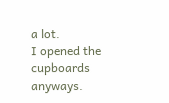a lot.
I opened the cupboards anyways.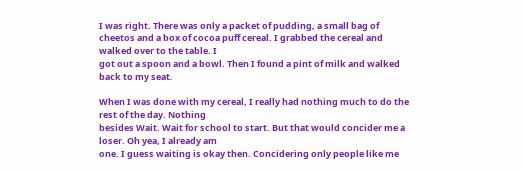I was right. There was only a packet of pudding, a small bag of
cheetos and a box of cocoa puff cereal. I grabbed the cereal and walked over to the table. I
got out a spoon and a bowl. Then I found a pint of milk and walked back to my seat.

When I was done with my cereal, I really had nothing much to do the rest of the day. Nothing
besides Wait. Wait for school to start. But that would concider me a loser. Oh yea, I already am
one. I guess waiting is okay then. Concidering only people like me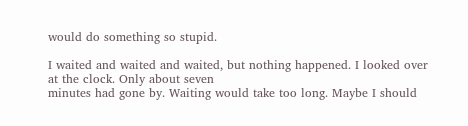would do something so stupid.

I waited and waited and waited, but nothing happened. I looked over at the clock. Only about seven
minutes had gone by. Waiting would take too long. Maybe I should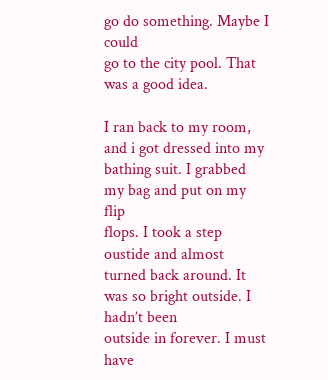go do something. Maybe I could
go to the city pool. That was a good idea.

I ran back to my room, and i got dressed into my bathing suit. I grabbed my bag and put on my flip
flops. I took a step oustide and almost turned back around. It was so bright outside. I hadn’t been
outside in forever. I must have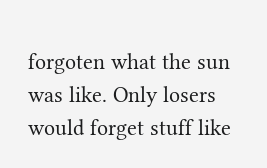forgoten what the sun was like. Only losers would forget stuff like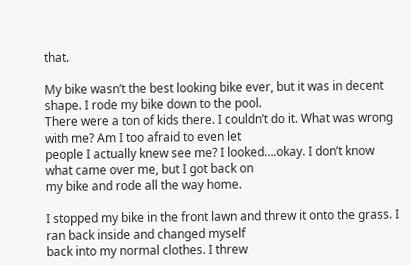that.

My bike wasn’t the best looking bike ever, but it was in decent shape. I rode my bike down to the pool.
There were a ton of kids there. I couldn’t do it. What was wrong with me? Am I too afraid to even let
people I actually knew see me? I looked….okay. I don’t know what came over me, but I got back on
my bike and rode all the way home.

I stopped my bike in the front lawn and threw it onto the grass. I ran back inside and changed myself
back into my normal clothes. I threw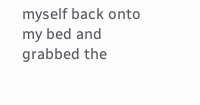myself back onto my bed and grabbed the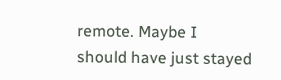remote. Maybe I
should have just stayed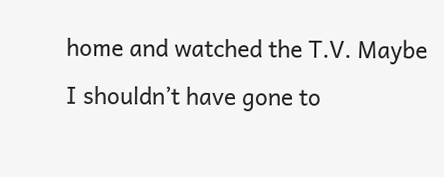home and watched the T.V. Maybe I shouldn’t have gone to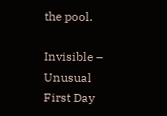the pool.

Invisible – Unusual First Day